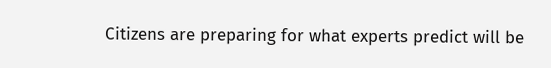Citizens are preparing for what experts predict will be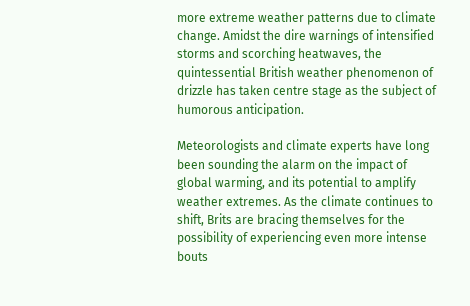more extreme weather patterns due to climate change. Amidst the dire warnings of intensified storms and scorching heatwaves, the quintessential British weather phenomenon of drizzle has taken centre stage as the subject of humorous anticipation.

Meteorologists and climate experts have long been sounding the alarm on the impact of global warming, and its potential to amplify weather extremes. As the climate continues to shift, Brits are bracing themselves for the possibility of experiencing even more intense bouts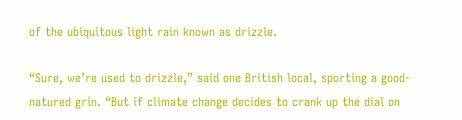of the ubiquitous light rain known as drizzle.

“Sure, we’re used to drizzle,” said one British local, sporting a good-natured grin. “But if climate change decides to crank up the dial on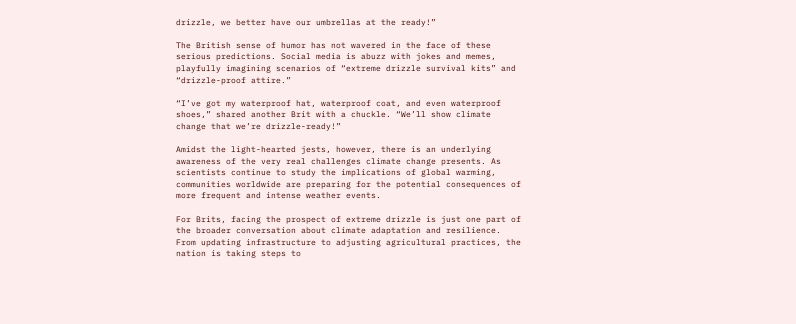drizzle, we better have our umbrellas at the ready!”

The British sense of humor has not wavered in the face of these serious predictions. Social media is abuzz with jokes and memes, playfully imagining scenarios of “extreme drizzle survival kits” and “drizzle-proof attire.”

“I’ve got my waterproof hat, waterproof coat, and even waterproof shoes,” shared another Brit with a chuckle. “We’ll show climate change that we’re drizzle-ready!”

Amidst the light-hearted jests, however, there is an underlying awareness of the very real challenges climate change presents. As scientists continue to study the implications of global warming, communities worldwide are preparing for the potential consequences of more frequent and intense weather events.

For Brits, facing the prospect of extreme drizzle is just one part of the broader conversation about climate adaptation and resilience. From updating infrastructure to adjusting agricultural practices, the nation is taking steps to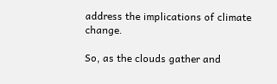address the implications of climate change.

So, as the clouds gather and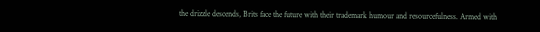the drizzle descends, Brits face the future with their trademark humour and resourcefulness. Armed with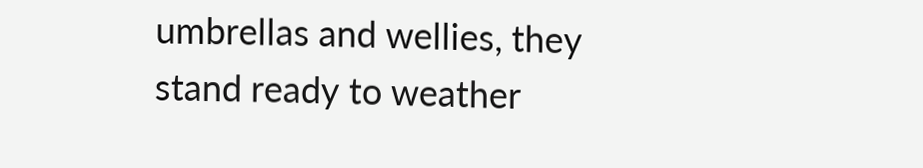umbrellas and wellies, they stand ready to weather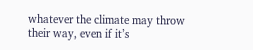whatever the climate may throw their way, even if it’s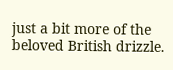just a bit more of the beloved British drizzle.